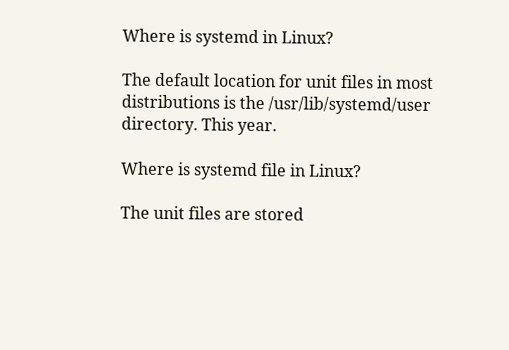Where is systemd in Linux?

The default location for unit files in most distributions is the /usr/lib/systemd/user directory. This year.

Where is systemd file in Linux?

The unit files are stored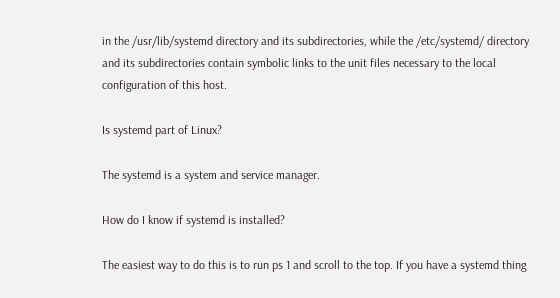in the /usr/lib/systemd directory and its subdirectories, while the /etc/systemd/ directory and its subdirectories contain symbolic links to the unit files necessary to the local configuration of this host.

Is systemd part of Linux?

The systemd is a system and service manager.

How do I know if systemd is installed?

The easiest way to do this is to run ps 1 and scroll to the top. If you have a systemd thing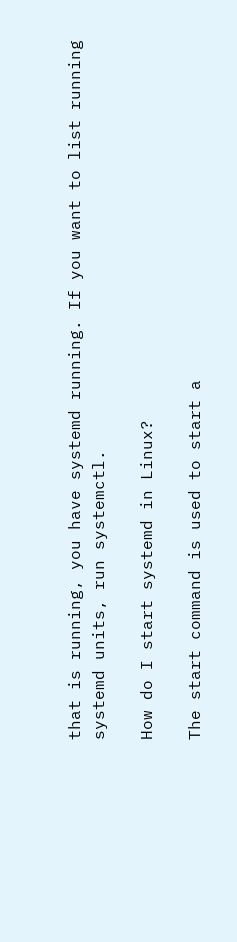that is running, you have systemd running. If you want to list running systemd units, run systemctl.

How do I start systemd in Linux?

The start command is used to start a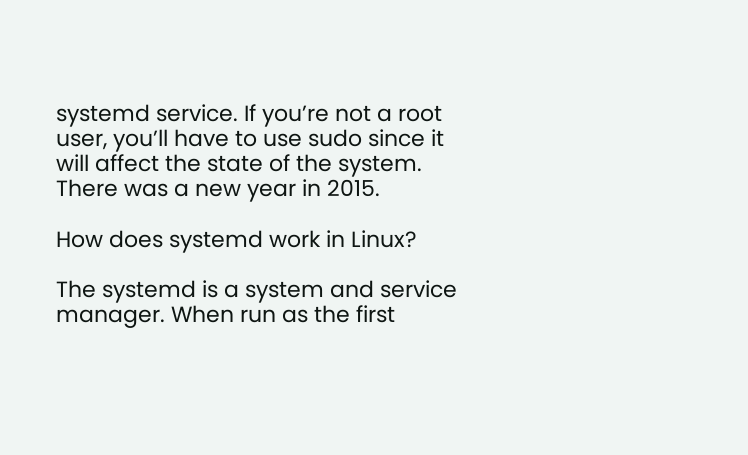systemd service. If you’re not a root user, you’ll have to use sudo since it will affect the state of the system. There was a new year in 2015.

How does systemd work in Linux?

The systemd is a system and service manager. When run as the first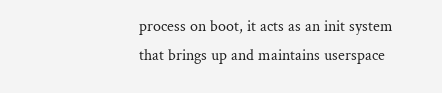process on boot, it acts as an init system that brings up and maintains userspace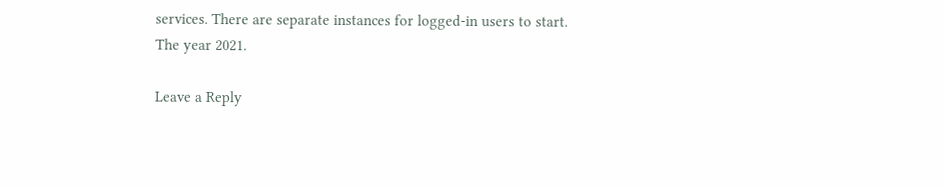services. There are separate instances for logged-in users to start. The year 2021.

Leave a Reply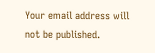Your email address will not be published.